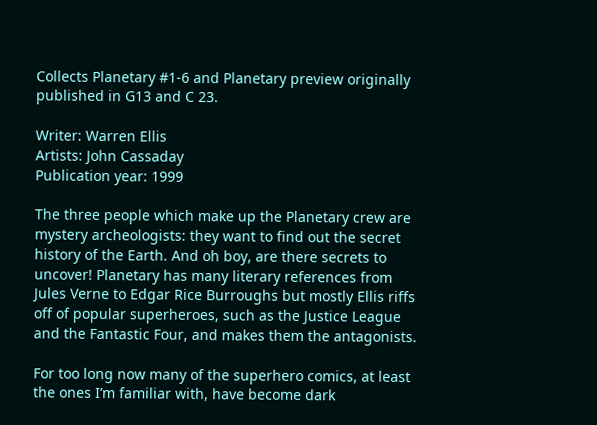Collects Planetary #1-6 and Planetary preview originally published in G13 and C 23.

Writer: Warren Ellis
Artists: John Cassaday
Publication year: 1999

The three people which make up the Planetary crew are mystery archeologists: they want to find out the secret history of the Earth. And oh boy, are there secrets to uncover! Planetary has many literary references from Jules Verne to Edgar Rice Burroughs but mostly Ellis riffs off of popular superheroes, such as the Justice League and the Fantastic Four, and makes them the antagonists.

For too long now many of the superhero comics, at least the ones I’m familiar with, have become dark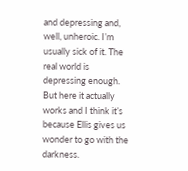and depressing and, well, unheroic. I’m usually sick of it. The real world is depressing enough. But here it actually works and I think it’s because Ellis gives us wonder to go with the darkness.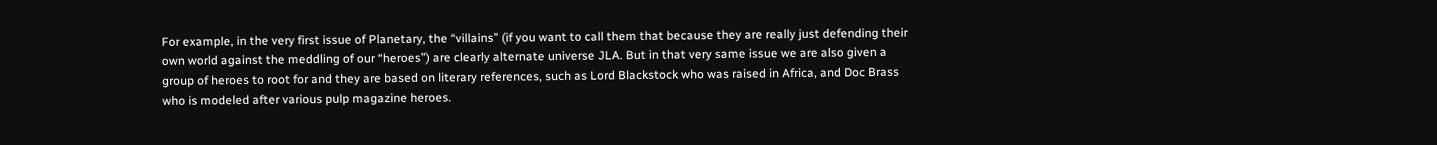For example, in the very first issue of Planetary, the “villains” (if you want to call them that because they are really just defending their own world against the meddling of our “heroes”) are clearly alternate universe JLA. But in that very same issue we are also given a group of heroes to root for and they are based on literary references, such as Lord Blackstock who was raised in Africa, and Doc Brass who is modeled after various pulp magazine heroes.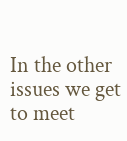In the other issues we get to meet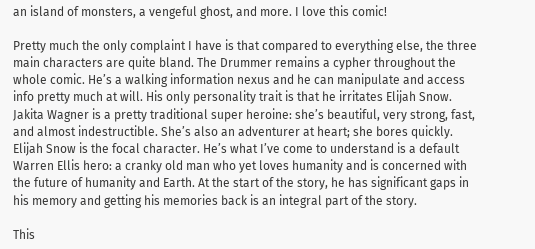an island of monsters, a vengeful ghost, and more. I love this comic!

Pretty much the only complaint I have is that compared to everything else, the three main characters are quite bland. The Drummer remains a cypher throughout the whole comic. He’s a walking information nexus and he can manipulate and access info pretty much at will. His only personality trait is that he irritates Elijah Snow. Jakita Wagner is a pretty traditional super heroine: she’s beautiful, very strong, fast, and almost indestructible. She’s also an adventurer at heart; she bores quickly. Elijah Snow is the focal character. He’s what I’ve come to understand is a default Warren Ellis hero: a cranky old man who yet loves humanity and is concerned with the future of humanity and Earth. At the start of the story, he has significant gaps in his memory and getting his memories back is an integral part of the story.

This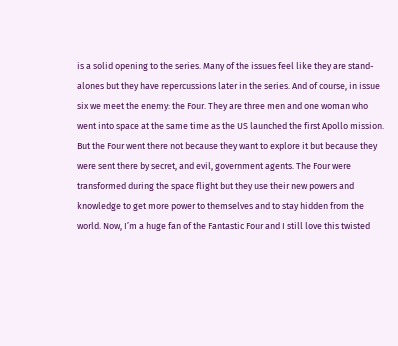is a solid opening to the series. Many of the issues feel like they are stand-alones but they have repercussions later in the series. And of course, in issue six we meet the enemy: the Four. They are three men and one woman who went into space at the same time as the US launched the first Apollo mission. But the Four went there not because they want to explore it but because they were sent there by secret, and evil, government agents. The Four were transformed during the space flight but they use their new powers and knowledge to get more power to themselves and to stay hidden from the world. Now, I’m a huge fan of the Fantastic Four and I still love this twisted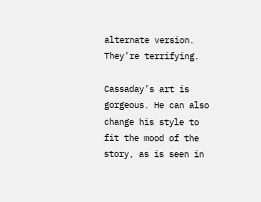alternate version. They’re terrifying.

Cassaday’s art is gorgeous. He can also change his style to fit the mood of the story, as is seen in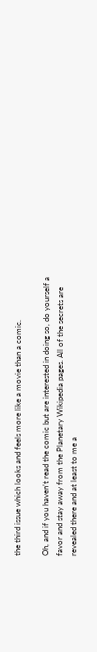the third issue which looks and feels more like a movie than a comic.

Oh, and if you haven’t read the comic but are interested in doing so, do yourself a favor and stay away from the Planetary Wikipedia pages. All of the secrets are revealed there and at least to me a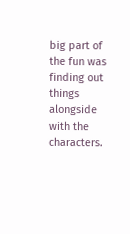big part of the fun was finding out things alongside with the characters.